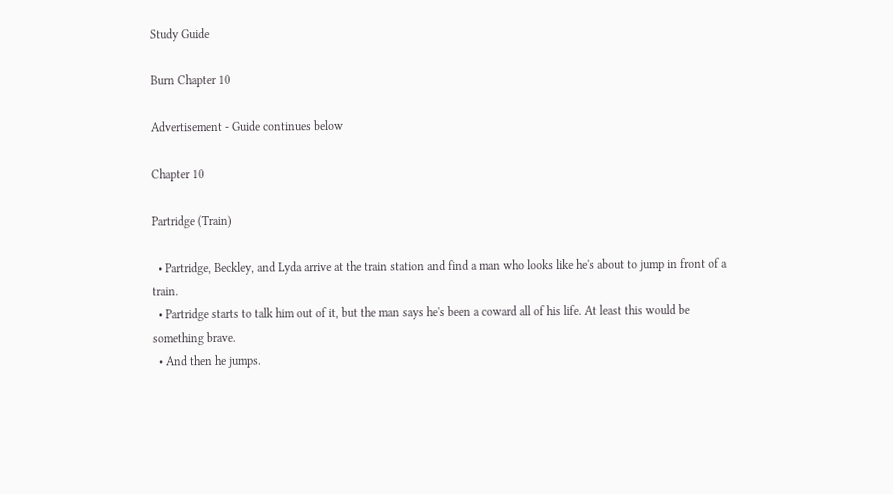Study Guide

Burn Chapter 10

Advertisement - Guide continues below

Chapter 10

Partridge (Train)

  • Partridge, Beckley, and Lyda arrive at the train station and find a man who looks like he's about to jump in front of a train.
  • Partridge starts to talk him out of it, but the man says he's been a coward all of his life. At least this would be something brave.
  • And then he jumps.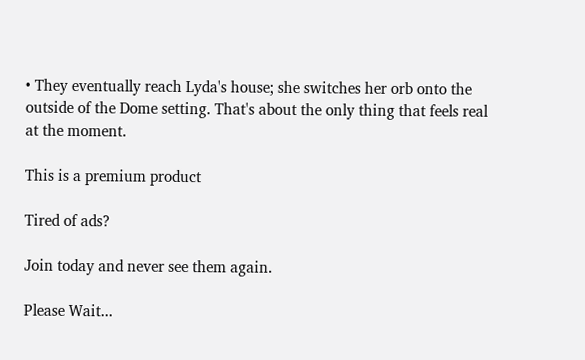• They eventually reach Lyda's house; she switches her orb onto the outside of the Dome setting. That's about the only thing that feels real at the moment.

This is a premium product

Tired of ads?

Join today and never see them again.

Please Wait...